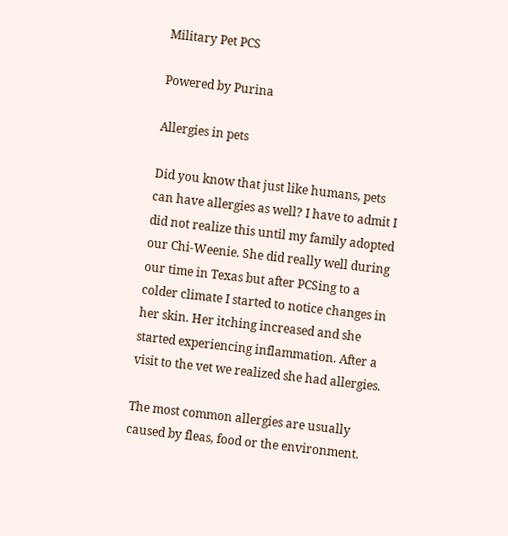Military Pet PCS

Powered by Purina

Allergies in pets

Did you know that just like humans, pets can have allergies as well? I have to admit I did not realize this until my family adopted our Chi-Weenie. She did really well during our time in Texas but after PCSing to a colder climate I started to notice changes in her skin. Her itching increased and she started experiencing inflammation. After a visit to the vet we realized she had allergies.

The most common allergies are usually caused by fleas, food or the environment.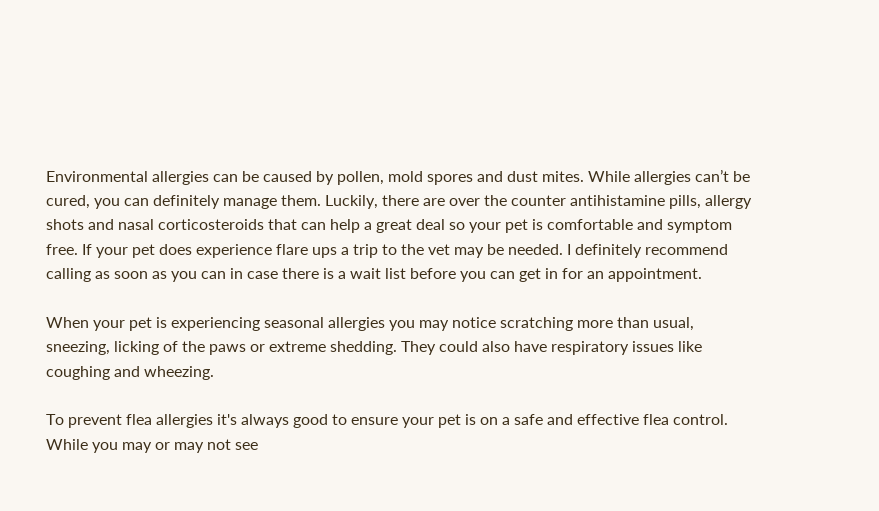Environmental allergies can be caused by pollen, mold spores and dust mites. While allergies can’t be cured, you can definitely manage them. Luckily, there are over the counter antihistamine pills, allergy shots and nasal corticosteroids that can help a great deal so your pet is comfortable and symptom free. If your pet does experience flare ups a trip to the vet may be needed. I definitely recommend calling as soon as you can in case there is a wait list before you can get in for an appointment.

When your pet is experiencing seasonal allergies you may notice scratching more than usual, sneezing, licking of the paws or extreme shedding. They could also have respiratory issues like coughing and wheezing.

To prevent flea allergies it's always good to ensure your pet is on a safe and effective flea control. While you may or may not see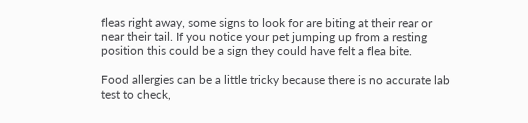fleas right away, some signs to look for are biting at their rear or near their tail. If you notice your pet jumping up from a resting position this could be a sign they could have felt a flea bite.

Food allergies can be a little tricky because there is no accurate lab test to check,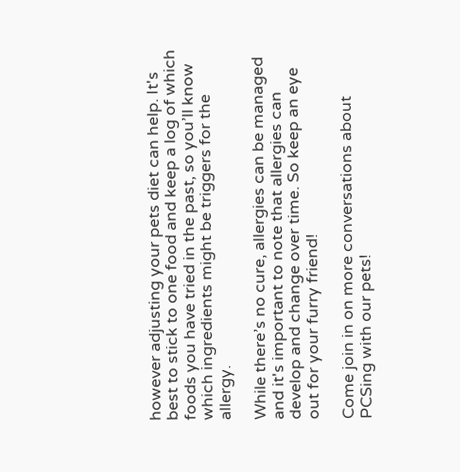however adjusting your pets diet can help. It's best to stick to one food and keep a log of which foods you have tried in the past, so you’ll know which ingredients might be triggers for the allergy.

While there’s no cure, allergies can be managed and it's important to note that allergies can develop and change over time. So keep an eye out for your furry friend!

Come join in on more conversations about PCSing with our pets!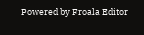Powered by Froala Editor